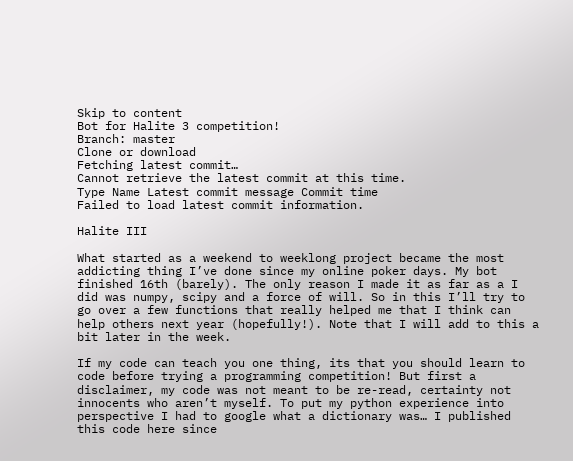Skip to content
Bot for Halite 3 competition!
Branch: master
Clone or download
Fetching latest commit…
Cannot retrieve the latest commit at this time.
Type Name Latest commit message Commit time
Failed to load latest commit information.

Halite III

What started as a weekend to weeklong project became the most addicting thing I’ve done since my online poker days. My bot finished 16th (barely). The only reason I made it as far as a I did was numpy, scipy and a force of will. So in this I’ll try to go over a few functions that really helped me that I think can help others next year (hopefully!). Note that I will add to this a bit later in the week.

If my code can teach you one thing, its that you should learn to code before trying a programming competition! But first a disclaimer, my code was not meant to be re-read, certainty not innocents who aren’t myself. To put my python experience into perspective I had to google what a dictionary was… I published this code here since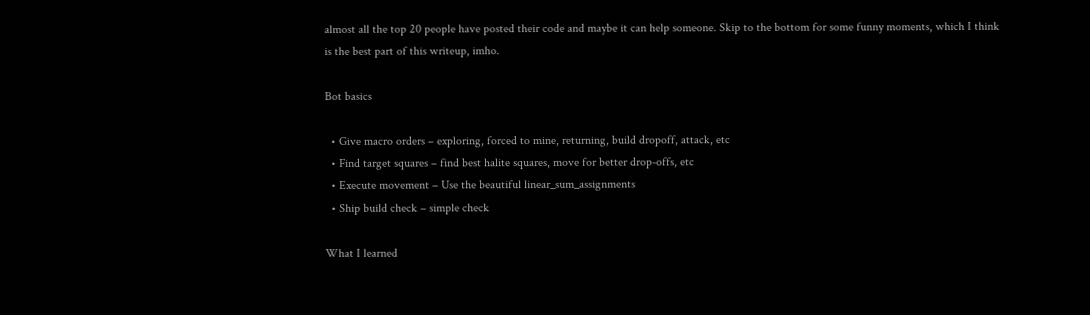almost all the top 20 people have posted their code and maybe it can help someone. Skip to the bottom for some funny moments, which I think is the best part of this writeup, imho.

Bot basics

  • Give macro orders – exploring, forced to mine, returning, build dropoff, attack, etc
  • Find target squares – find best halite squares, move for better drop-offs, etc
  • Execute movement – Use the beautiful linear_sum_assignments
  • Ship build check – simple check

What I learned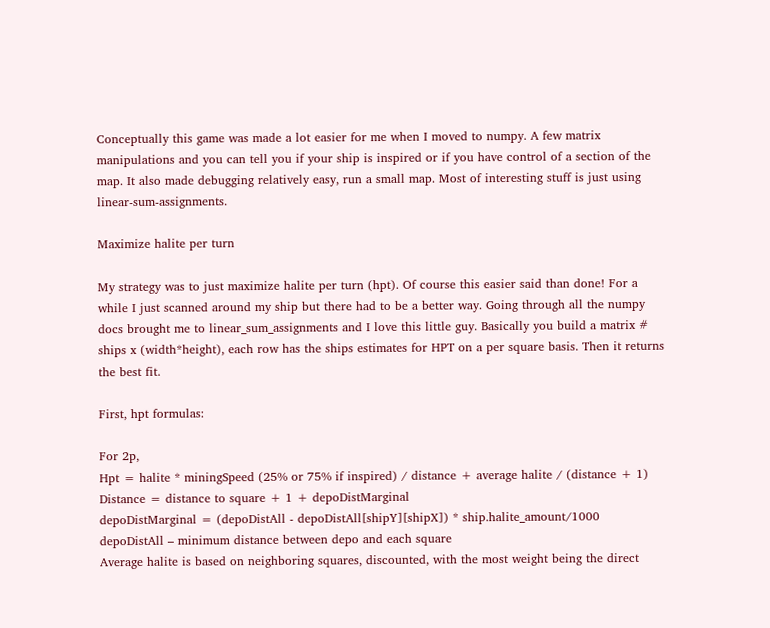Conceptually this game was made a lot easier for me when I moved to numpy. A few matrix manipulations and you can tell you if your ship is inspired or if you have control of a section of the map. It also made debugging relatively easy, run a small map. Most of interesting stuff is just using linear-sum-assignments.

Maximize halite per turn

My strategy was to just maximize halite per turn (hpt). Of course this easier said than done! For a while I just scanned around my ship but there had to be a better way. Going through all the numpy docs brought me to linear_sum_assignments and I love this little guy. Basically you build a matrix # ships x (width*height), each row has the ships estimates for HPT on a per square basis. Then it returns the best fit.

First, hpt formulas:

For 2p,
Hpt = halite * miningSpeed (25% or 75% if inspired) / distance + average halite / (distance + 1)
Distance = distance to square + 1 + depoDistMarginal
depoDistMarginal = (depoDistAll - depoDistAll[shipY][shipX]) * ship.halite_amount/1000
depoDistAll – minimum distance between depo and each square
Average halite is based on neighboring squares, discounted, with the most weight being the direct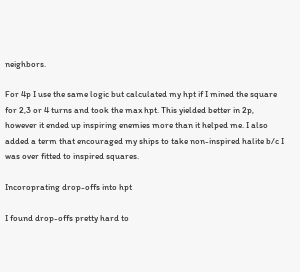neighbors.

For 4p I use the same logic but calculated my hpt if I mined the square for 2,3 or 4 turns and took the max hpt. This yielded better in 2p, however it ended up inspiring enemies more than it helped me. I also added a term that encouraged my ships to take non-inspired halite b/c I was over fitted to inspired squares.

Incoroprating drop-offs into hpt

I found drop-offs pretty hard to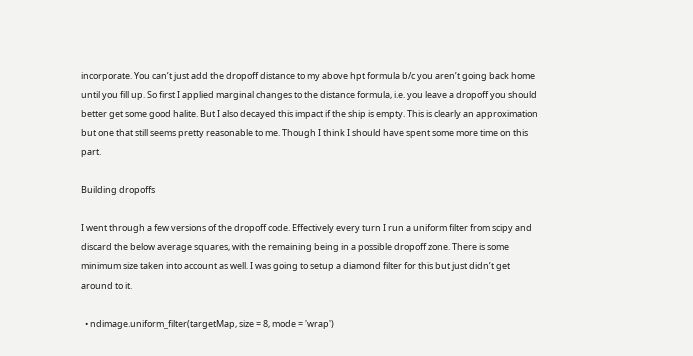incorporate. You can’t just add the dropoff distance to my above hpt formula b/c you aren’t going back home until you fill up. So first I applied marginal changes to the distance formula, i.e. you leave a dropoff you should better get some good halite. But I also decayed this impact if the ship is empty. This is clearly an approximation but one that still seems pretty reasonable to me. Though I think I should have spent some more time on this part.

Building dropoffs

I went through a few versions of the dropoff code. Effectively every turn I run a uniform filter from scipy and discard the below average squares, with the remaining being in a possible dropoff zone. There is some minimum size taken into account as well. I was going to setup a diamond filter for this but just didn’t get around to it.

  • ndimage.uniform_filter(targetMap, size = 8, mode = 'wrap')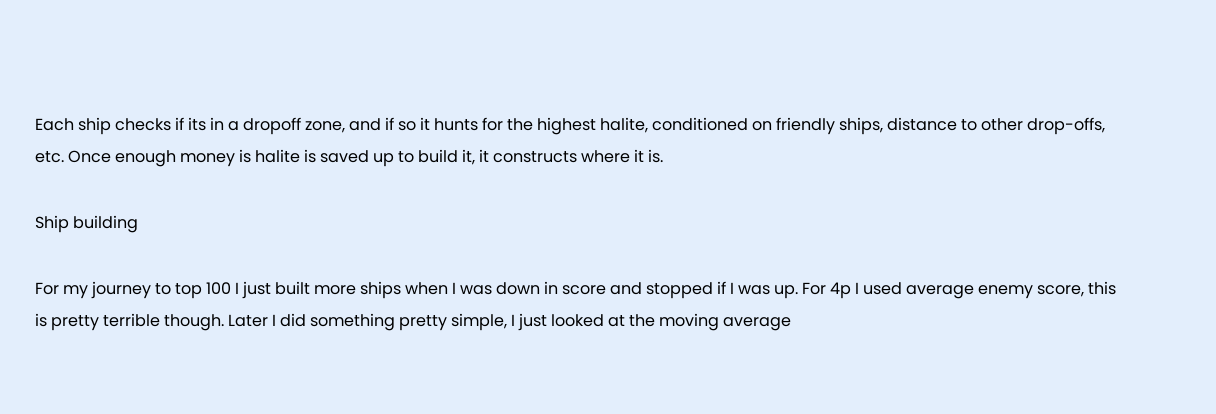Each ship checks if its in a dropoff zone, and if so it hunts for the highest halite, conditioned on friendly ships, distance to other drop-offs, etc. Once enough money is halite is saved up to build it, it constructs where it is.

Ship building

For my journey to top 100 I just built more ships when I was down in score and stopped if I was up. For 4p I used average enemy score, this is pretty terrible though. Later I did something pretty simple, I just looked at the moving average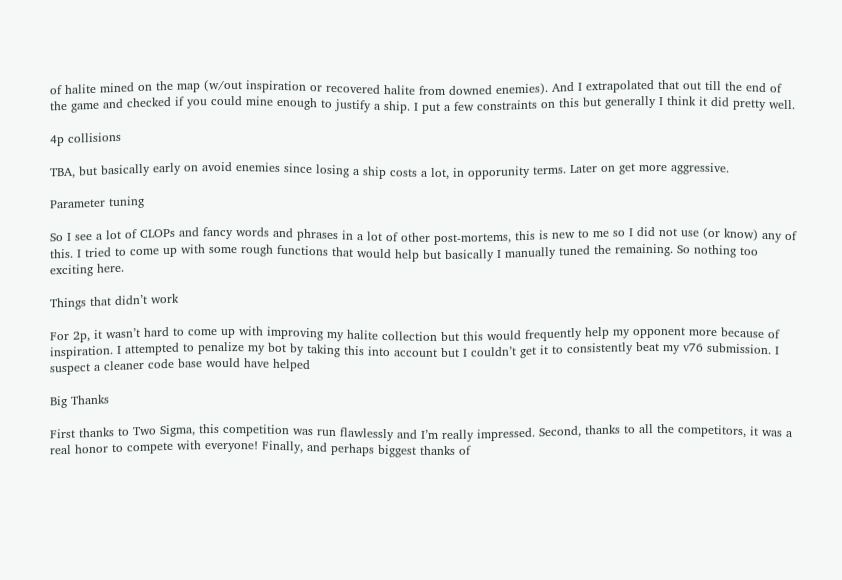of halite mined on the map (w/out inspiration or recovered halite from downed enemies). And I extrapolated that out till the end of the game and checked if you could mine enough to justify a ship. I put a few constraints on this but generally I think it did pretty well.

4p collisions

TBA, but basically early on avoid enemies since losing a ship costs a lot, in opporunity terms. Later on get more aggressive.

Parameter tuning

So I see a lot of CLOPs and fancy words and phrases in a lot of other post-mortems, this is new to me so I did not use (or know) any of this. I tried to come up with some rough functions that would help but basically I manually tuned the remaining. So nothing too exciting here.

Things that didn’t work

For 2p, it wasn’t hard to come up with improving my halite collection but this would frequently help my opponent more because of inspiration. I attempted to penalize my bot by taking this into account but I couldn’t get it to consistently beat my v76 submission. I suspect a cleaner code base would have helped

Big Thanks

First thanks to Two Sigma, this competition was run flawlessly and I’m really impressed. Second, thanks to all the competitors, it was a real honor to compete with everyone! Finally, and perhaps biggest thanks of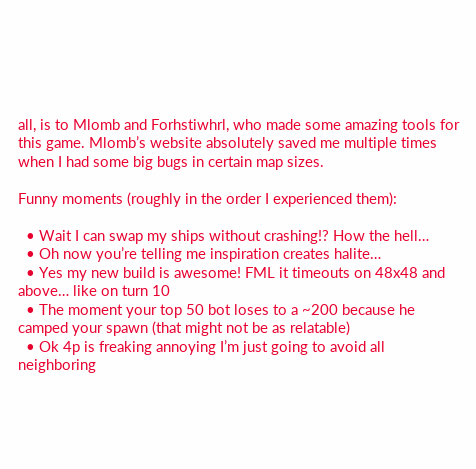all, is to Mlomb and Forhstiwhrl, who made some amazing tools for this game. Mlomb’s website absolutely saved me multiple times when I had some big bugs in certain map sizes.

Funny moments (roughly in the order I experienced them):

  • Wait I can swap my ships without crashing!? How the hell…
  • Oh now you’re telling me inspiration creates halite…
  • Yes my new build is awesome! FML it timeouts on 48x48 and above… like on turn 10
  • The moment your top 50 bot loses to a ~200 because he camped your spawn (that might not be as relatable)
  • Ok 4p is freaking annoying I’m just going to avoid all neighboring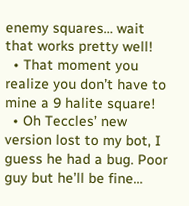enemy squares… wait that works pretty well!
  • That moment you realize you don’t have to mine a 9 halite square!
  • Oh Teccles’ new version lost to my bot, I guess he had a bug. Poor guy but he’ll be fine…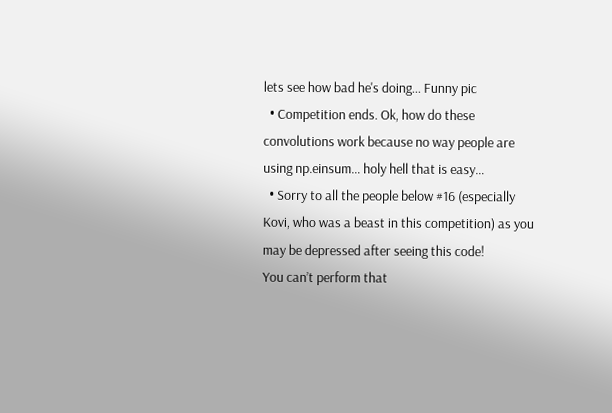lets see how bad he's doing... Funny pic
  • Competition ends. Ok, how do these convolutions work because no way people are using np.einsum… holy hell that is easy…
  • Sorry to all the people below #16 (especially Kovi, who was a beast in this competition) as you may be depressed after seeing this code!
You can’t perform that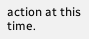action at this time.